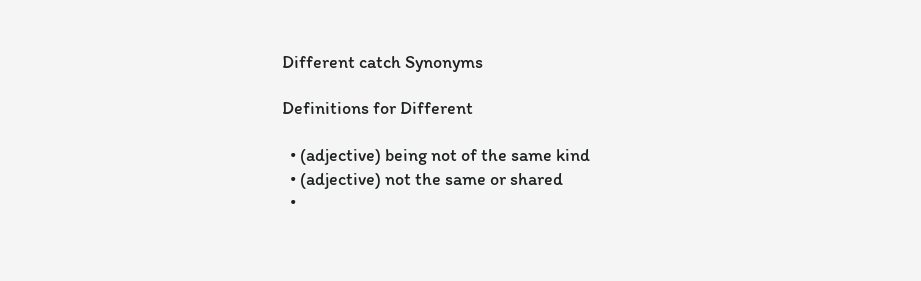Different catch Synonyms

Definitions for Different

  • (adjective) being not of the same kind
  • (adjective) not the same or shared
  •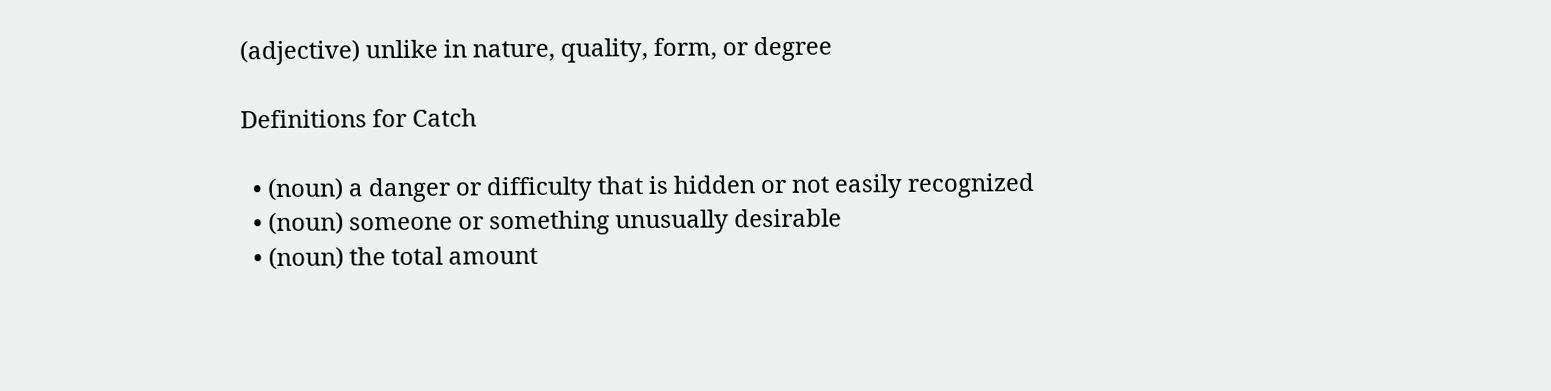(adjective) unlike in nature, quality, form, or degree

Definitions for Catch

  • (noun) a danger or difficulty that is hidden or not easily recognized
  • (noun) someone or something unusually desirable
  • (noun) the total amount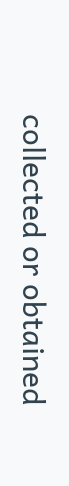collected or obtained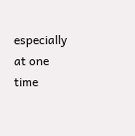especially at one time